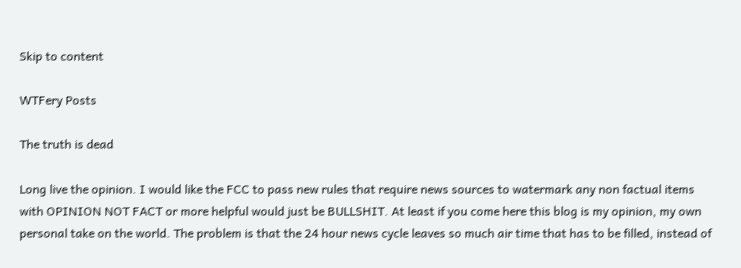Skip to content

WTFery Posts

The truth is dead

Long live the opinion. I would like the FCC to pass new rules that require news sources to watermark any non factual items with OPINION NOT FACT or more helpful would just be BULLSHIT. At least if you come here this blog is my opinion, my own personal take on the world. The problem is that the 24 hour news cycle leaves so much air time that has to be filled, instead of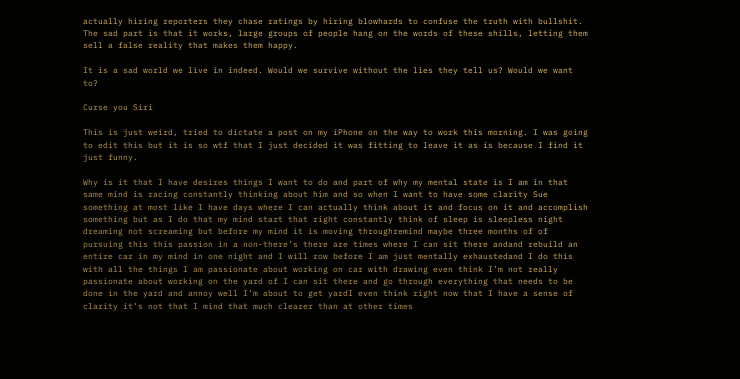actually hiring reporters they chase ratings by hiring blowhards to confuse the truth with bullshit. The sad part is that it works, large groups of people hang on the words of these shills, letting them sell a false reality that makes them happy.

It is a sad world we live in indeed. Would we survive without the lies they tell us? Would we want to?

Curse you Siri

This is just weird, tried to dictate a post on my iPhone on the way to work this morning. I was going to edit this but it is so wtf that I just decided it was fitting to leave it as is because I find it just funny.

Why is it that I have desires things I want to do and part of why my mental state is I am in that same mind is racing constantly thinking about him and so when I want to have some clarity Sue something at most like I have days where I can actually think about it and focus on it and accomplish something but as I do that my mind start that right constantly think of sleep is sleepless night dreaming not screaming but before my mind it is moving throughremind maybe three months of of pursuing this this passion in a non-there’s there are times where I can sit there andand rebuild an entire car in my mind in one night and I will row before I am just mentally exhaustedand I do this with all the things I am passionate about working on car with drawing even think I’m not really passionate about working on the yard of I can sit there and go through everything that needs to be done in the yard and annoy well I’m about to get yardI even think right now that I have a sense of clarity it’s not that I mind that much clearer than at other times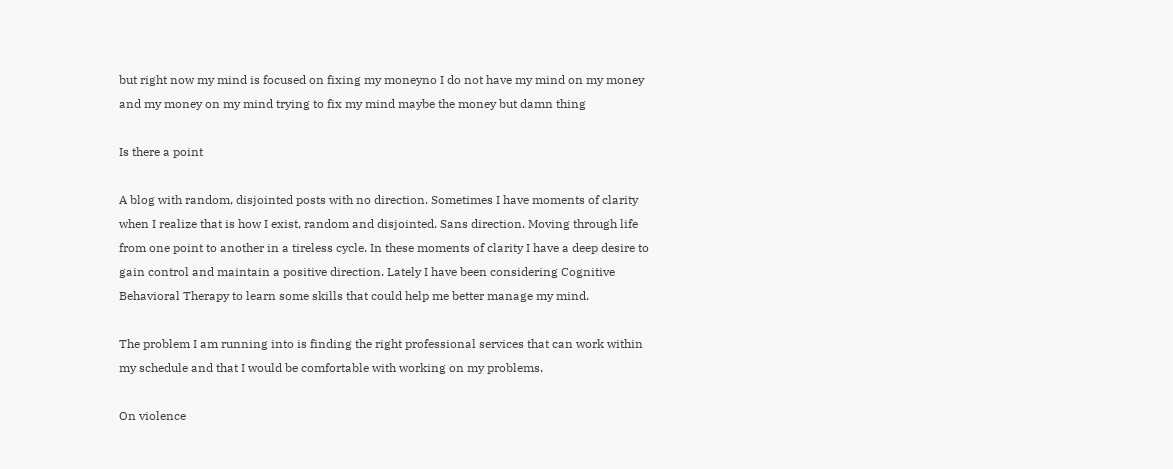but right now my mind is focused on fixing my moneyno I do not have my mind on my money and my money on my mind trying to fix my mind maybe the money but damn thing

Is there a point

A blog with random, disjointed posts with no direction. Sometimes I have moments of clarity when I realize that is how I exist, random and disjointed. Sans direction. Moving through life from one point to another in a tireless cycle. In these moments of clarity I have a deep desire to gain control and maintain a positive direction. Lately I have been considering Cognitive Behavioral Therapy to learn some skills that could help me better manage my mind.

The problem I am running into is finding the right professional services that can work within my schedule and that I would be comfortable with working on my problems.

On violence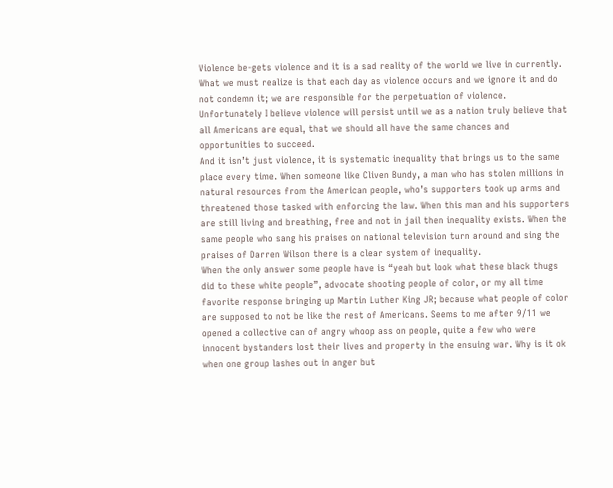Violence be-gets violence and it is a sad reality of the world we live in currently. What we must realize is that each day as violence occurs and we ignore it and do not condemn it; we are responsible for the perpetuation of violence. Unfortunately I believe violence will persist until we as a nation truly believe that all Americans are equal, that we should all have the same chances and opportunities to succeed.
And it isn’t just violence, it is systematic inequality that brings us to the same place every time. When someone like Cliven Bundy, a man who has stolen millions in natural resources from the American people, who’s supporters took up arms and threatened those tasked with enforcing the law. When this man and his supporters are still living and breathing, free and not in jail then inequality exists. When the same people who sang his praises on national television turn around and sing the praises of Darren Wilson there is a clear system of inequality.
When the only answer some people have is “yeah but look what these black thugs did to these white people”, advocate shooting people of color, or my all time favorite response bringing up Martin Luther King JR; because what people of color are supposed to not be like the rest of Americans. Seems to me after 9/11 we opened a collective can of angry whoop ass on people, quite a few who were innocent bystanders lost their lives and property in the ensuing war. Why is it ok when one group lashes out in anger but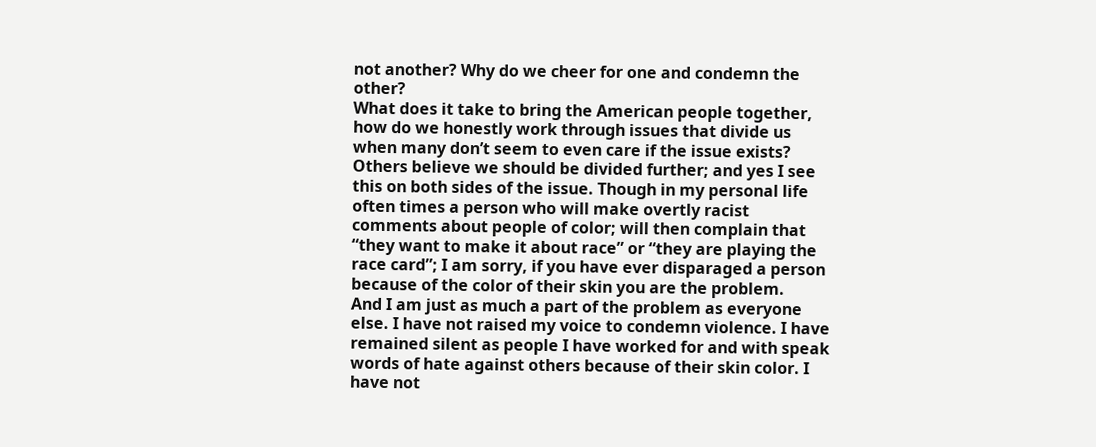not another? Why do we cheer for one and condemn the other?
What does it take to bring the American people together, how do we honestly work through issues that divide us when many don’t seem to even care if the issue exists? Others believe we should be divided further; and yes I see this on both sides of the issue. Though in my personal life often times a person who will make overtly racist comments about people of color; will then complain that “they want to make it about race” or “they are playing the race card”; I am sorry, if you have ever disparaged a person because of the color of their skin you are the problem.
And I am just as much a part of the problem as everyone else. I have not raised my voice to condemn violence. I have remained silent as people I have worked for and with speak words of hate against others because of their skin color. I have not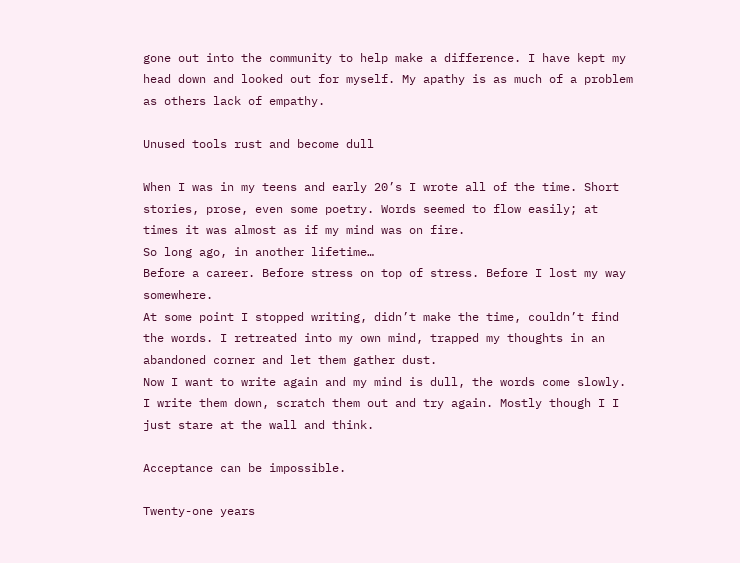gone out into the community to help make a difference. I have kept my head down and looked out for myself. My apathy is as much of a problem as others lack of empathy.

Unused tools rust and become dull

When I was in my teens and early 20’s I wrote all of the time. Short stories, prose, even some poetry. Words seemed to flow easily; at times it was almost as if my mind was on fire.
So long ago, in another lifetime…
Before a career. Before stress on top of stress. Before I lost my way somewhere.
At some point I stopped writing, didn’t make the time, couldn’t find the words. I retreated into my own mind, trapped my thoughts in an abandoned corner and let them gather dust.
Now I want to write again and my mind is dull, the words come slowly. I write them down, scratch them out and try again. Mostly though I I just stare at the wall and think.

Acceptance can be impossible.

Twenty-one years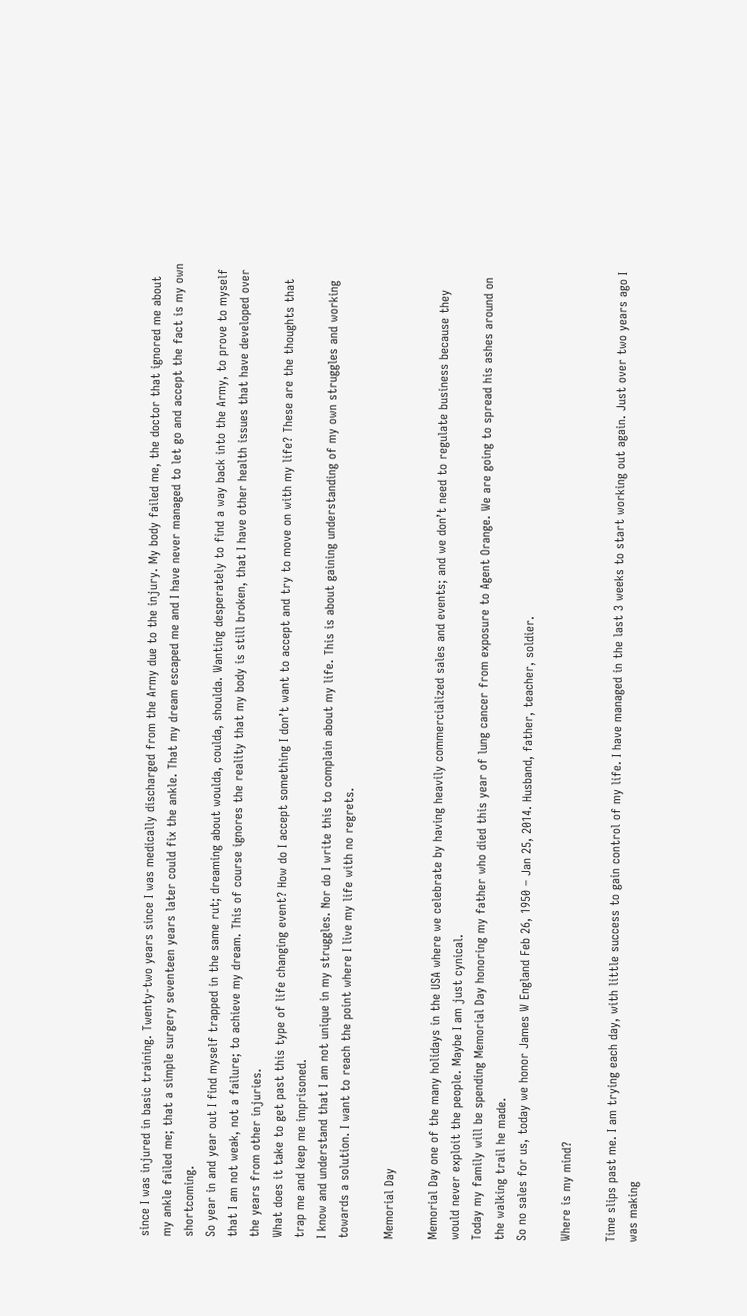since I was injured in basic training. Twenty-two years since I was medically discharged from the Army due to the injury. My body failed me, the doctor that ignored me about my ankle failed me; that a simple surgery seventeen years later could fix the ankle. That my dream escaped me and I have never managed to let go and accept the fact is my own shortcoming.
So year in and year out I find myself trapped in the same rut; dreaming about woulda, coulda, shoulda. Wanting desperately to find a way back into the Army, to prove to myself that I am not weak, not a failure; to achieve my dream. This of course ignores the reality that my body is still broken, that I have other health issues that have developed over the years from other injuries.
What does it take to get past this type of life changing event? How do I accept something I don’t want to accept and try to move on with my life? These are the thoughts that trap me and keep me imprisoned.
I know and understand that I am not unique in my struggles. Nor do I write this to complain about my life. This is about gaining understanding of my own struggles and working towards a solution. I want to reach the point where I live my life with no regrets.

Memorial Day

Memorial Day one of the many holidays in the USA where we celebrate by having heavily commercialized sales and events; and we don’t need to regulate business because they would never exploit the people. Maybe I am just cynical.
Today my family will be spending Memorial Day honoring my father who died this year of lung cancer from exposure to Agent Orange. We are going to spread his ashes around on the walking trail he made.
So no sales for us, today we honor James W England Feb 26, 1950 – Jan 25, 2014. Husband, father, teacher, soldier.

Where is my mind?

Time slips past me. I am trying each day, with little success to gain control of my life. I have managed in the last 3 weeks to start working out again. Just over two years ago I was making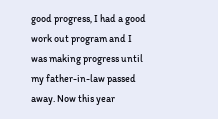good progress, I had a good work out program and I was making progress until my father-in-law passed away. Now this year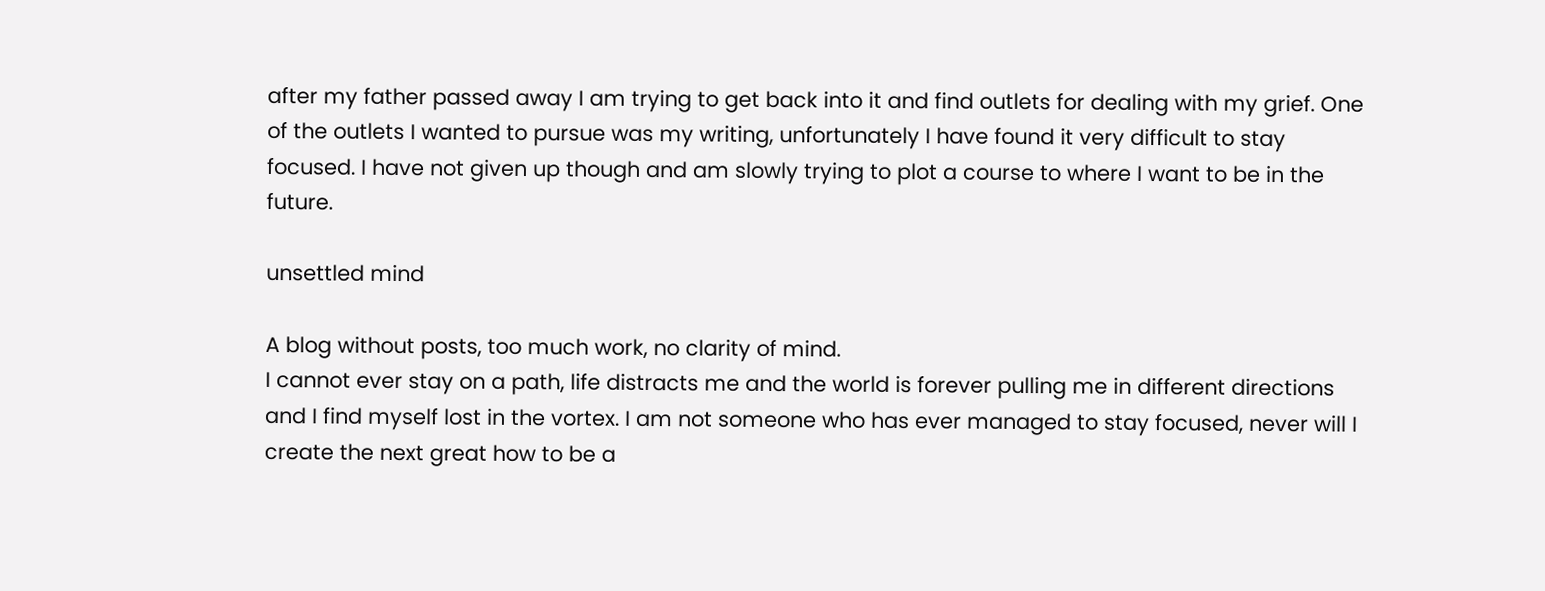after my father passed away I am trying to get back into it and find outlets for dealing with my grief. One of the outlets I wanted to pursue was my writing, unfortunately I have found it very difficult to stay focused. I have not given up though and am slowly trying to plot a course to where I want to be in the future.

unsettled mind

A blog without posts, too much work, no clarity of mind.
I cannot ever stay on a path, life distracts me and the world is forever pulling me in different directions and I find myself lost in the vortex. I am not someone who has ever managed to stay focused, never will I create the next great how to be a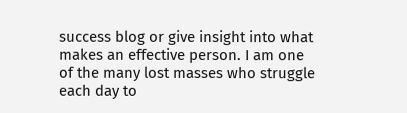success blog or give insight into what makes an effective person. I am one of the many lost masses who struggle each day to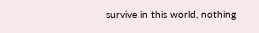survive in this world, nothing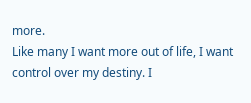more.
Like many I want more out of life, I want control over my destiny. I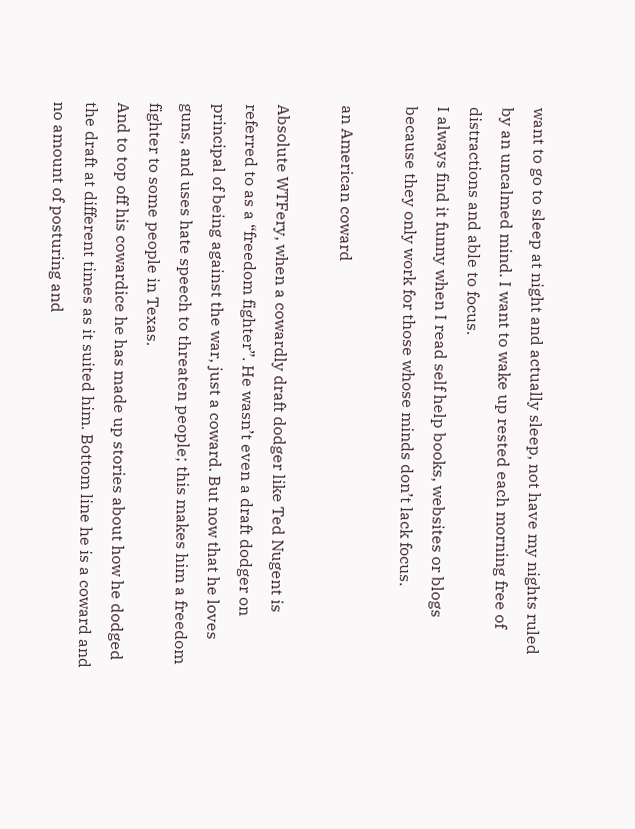want to go to sleep at night and actually sleep, not have my nights ruled by an uncalmed mind. I want to wake up rested each morning free of distractions and able to focus.
I always find it funny when I read self help books, websites or blogs because they only work for those whose minds don’t lack focus.

an American coward

Absolute WTFery, when a cowardly draft dodger like Ted Nugent is referred to as a “freedom fighter”. He wasn’t even a draft dodger on principal of being against the war, just a coward. But now that he loves guns, and uses hate speech to threaten people; this makes him a freedom fighter to some people in Texas.
And to top off his cowardice he has made up stories about how he dodged the draft at different times as it suited him. Bottom line he is a coward and no amount of posturing and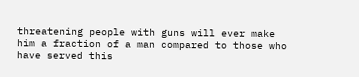threatening people with guns will ever make him a fraction of a man compared to those who have served this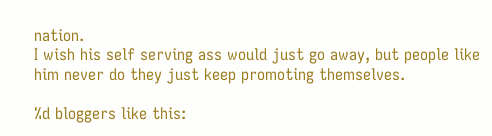nation.
I wish his self serving ass would just go away, but people like him never do they just keep promoting themselves.

%d bloggers like this: